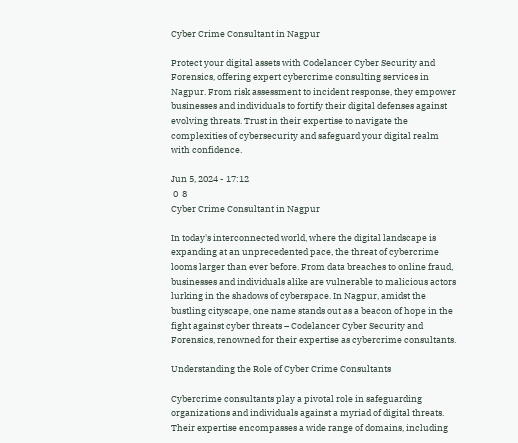Cyber Crime Consultant in Nagpur

Protect your digital assets with Codelancer Cyber Security and Forensics, offering expert cybercrime consulting services in Nagpur. From risk assessment to incident response, they empower businesses and individuals to fortify their digital defenses against evolving threats. Trust in their expertise to navigate the complexities of cybersecurity and safeguard your digital realm with confidence.

Jun 5, 2024 - 17:12
 0  8
Cyber Crime Consultant in Nagpur

In today's interconnected world, where the digital landscape is expanding at an unprecedented pace, the threat of cybercrime looms larger than ever before. From data breaches to online fraud, businesses and individuals alike are vulnerable to malicious actors lurking in the shadows of cyberspace. In Nagpur, amidst the bustling cityscape, one name stands out as a beacon of hope in the fight against cyber threats – Codelancer Cyber Security and Forensics, renowned for their expertise as cybercrime consultants.

Understanding the Role of Cyber Crime Consultants

Cybercrime consultants play a pivotal role in safeguarding organizations and individuals against a myriad of digital threats. Their expertise encompasses a wide range of domains, including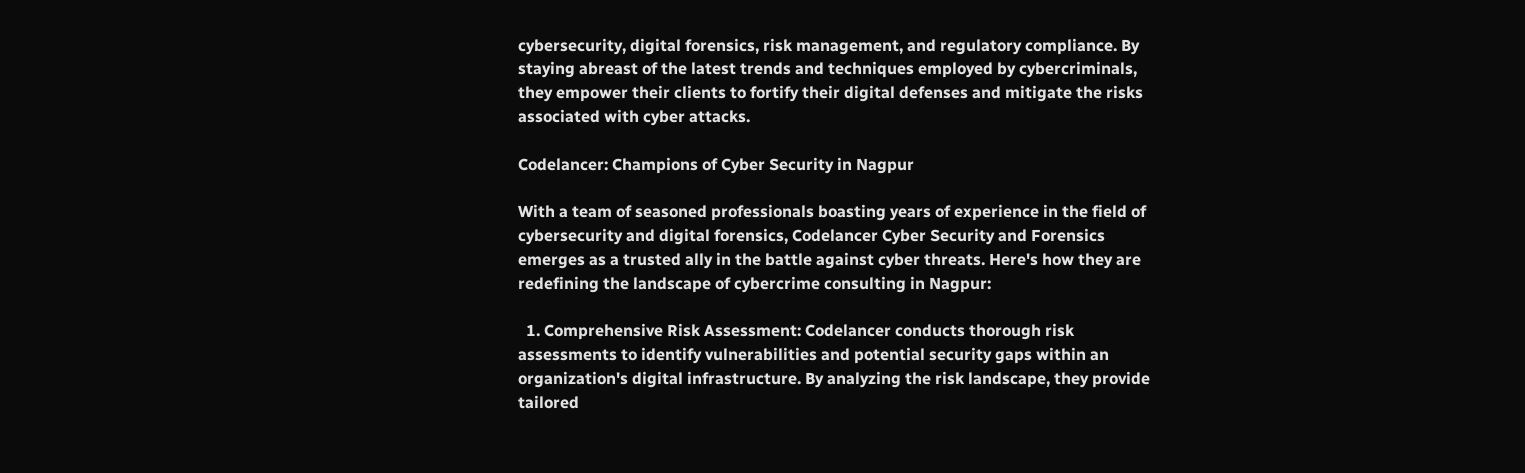cybersecurity, digital forensics, risk management, and regulatory compliance. By staying abreast of the latest trends and techniques employed by cybercriminals, they empower their clients to fortify their digital defenses and mitigate the risks associated with cyber attacks.

Codelancer: Champions of Cyber Security in Nagpur

With a team of seasoned professionals boasting years of experience in the field of cybersecurity and digital forensics, Codelancer Cyber Security and Forensics emerges as a trusted ally in the battle against cyber threats. Here's how they are redefining the landscape of cybercrime consulting in Nagpur:

  1. Comprehensive Risk Assessment: Codelancer conducts thorough risk assessments to identify vulnerabilities and potential security gaps within an organization's digital infrastructure. By analyzing the risk landscape, they provide tailored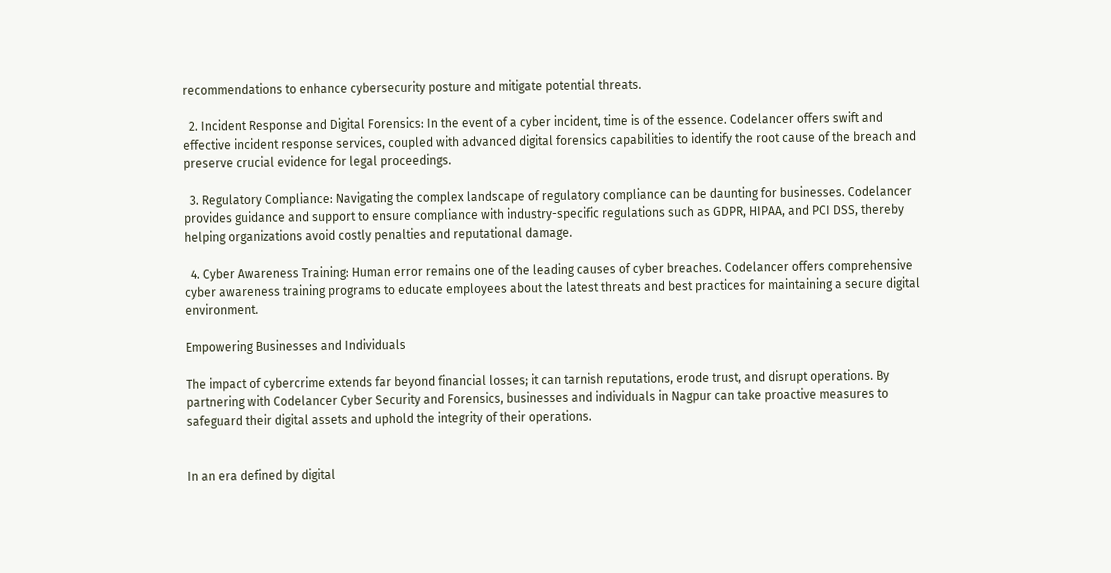recommendations to enhance cybersecurity posture and mitigate potential threats.

  2. Incident Response and Digital Forensics: In the event of a cyber incident, time is of the essence. Codelancer offers swift and effective incident response services, coupled with advanced digital forensics capabilities to identify the root cause of the breach and preserve crucial evidence for legal proceedings.

  3. Regulatory Compliance: Navigating the complex landscape of regulatory compliance can be daunting for businesses. Codelancer provides guidance and support to ensure compliance with industry-specific regulations such as GDPR, HIPAA, and PCI DSS, thereby helping organizations avoid costly penalties and reputational damage.

  4. Cyber Awareness Training: Human error remains one of the leading causes of cyber breaches. Codelancer offers comprehensive cyber awareness training programs to educate employees about the latest threats and best practices for maintaining a secure digital environment.

Empowering Businesses and Individuals

The impact of cybercrime extends far beyond financial losses; it can tarnish reputations, erode trust, and disrupt operations. By partnering with Codelancer Cyber Security and Forensics, businesses and individuals in Nagpur can take proactive measures to safeguard their digital assets and uphold the integrity of their operations.


In an era defined by digital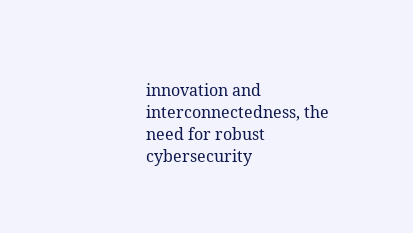innovation and interconnectedness, the need for robust cybersecurity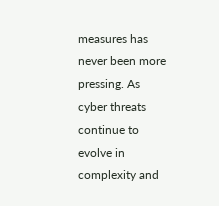measures has never been more pressing. As cyber threats continue to evolve in complexity and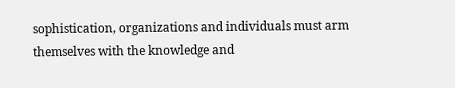sophistication, organizations and individuals must arm themselves with the knowledge and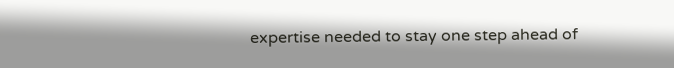expertise needed to stay one step ahead of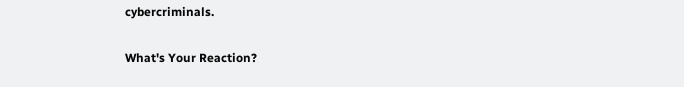cybercriminals.

What's Your Reaction?